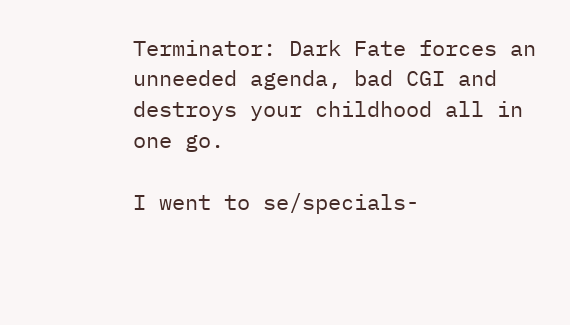Terminator: Dark Fate forces an unneeded agenda, bad CGI and destroys your childhood all in one go.

I went to se/specials-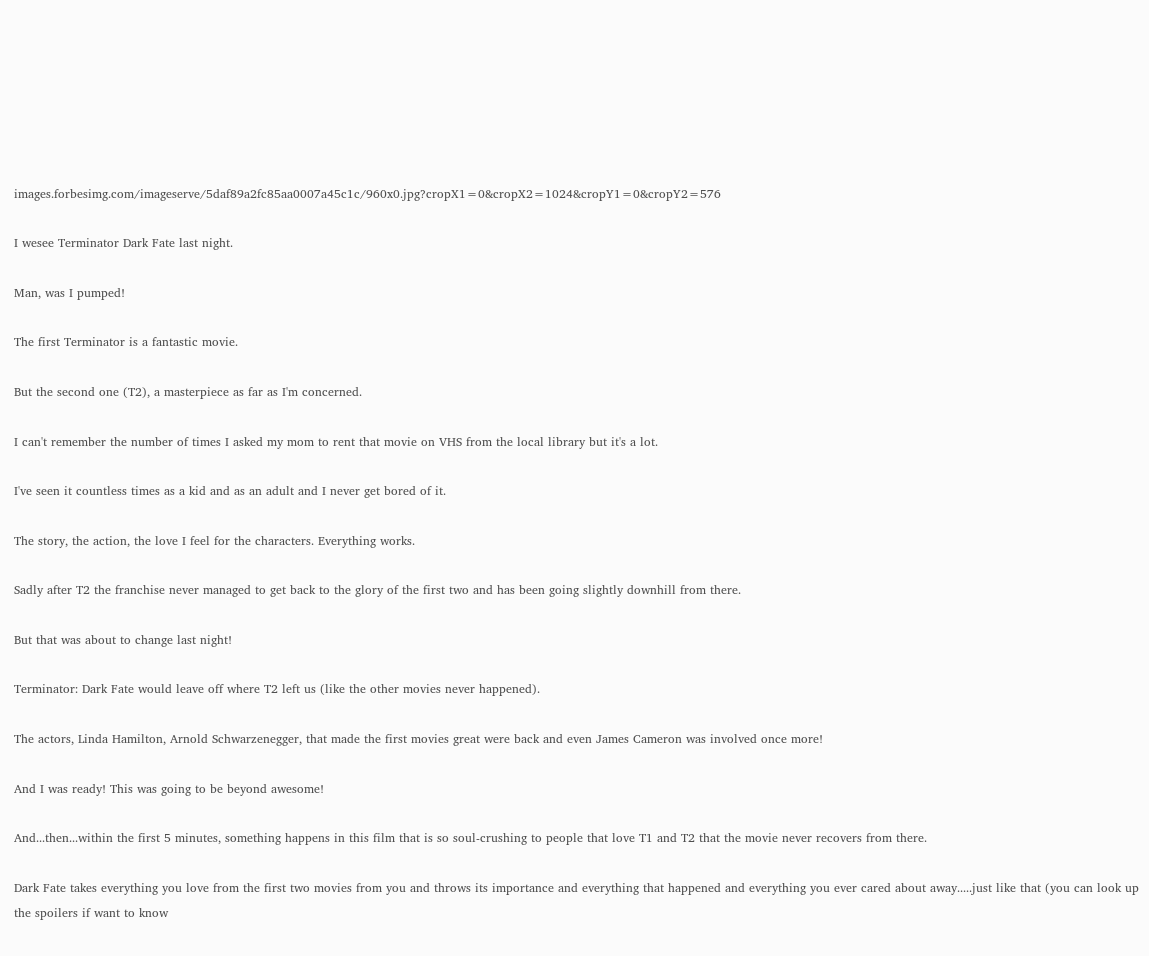images.forbesimg.com/imageserve/5daf89a2fc85aa0007a45c1c/960x0.jpg?cropX1=0&cropX2=1024&cropY1=0&cropY2=576

I wesee Terminator Dark Fate last night.

Man, was I pumped!

The first Terminator is a fantastic movie.

But the second one (T2), a masterpiece as far as I'm concerned.

I can't remember the number of times I asked my mom to rent that movie on VHS from the local library but it's a lot.

I've seen it countless times as a kid and as an adult and I never get bored of it.

The story, the action, the love I feel for the characters. Everything works.

Sadly after T2 the franchise never managed to get back to the glory of the first two and has been going slightly downhill from there.

But that was about to change last night!

Terminator: Dark Fate would leave off where T2 left us (like the other movies never happened).

The actors, Linda Hamilton, Arnold Schwarzenegger, that made the first movies great were back and even James Cameron was involved once more!

And I was ready! This was going to be beyond awesome!

And...then...within the first 5 minutes, something happens in this film that is so soul-crushing to people that love T1 and T2 that the movie never recovers from there.

Dark Fate takes everything you love from the first two movies from you and throws its importance and everything that happened and everything you ever cared about away.....just like that (you can look up the spoilers if want to know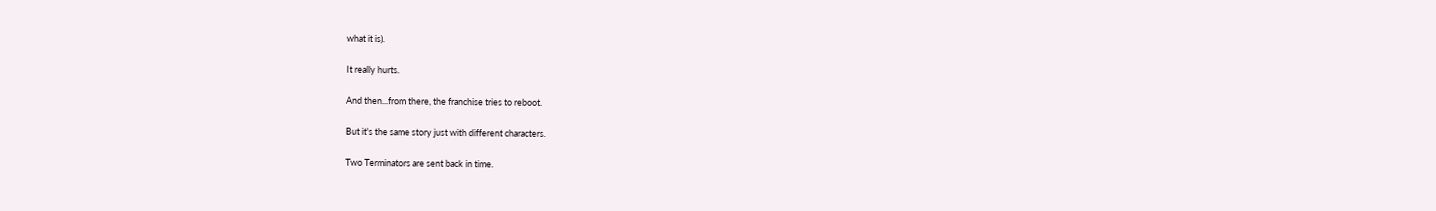what it is).

It really hurts.

And then...from there, the franchise tries to reboot.

But it's the same story just with different characters.

Two Terminators are sent back in time.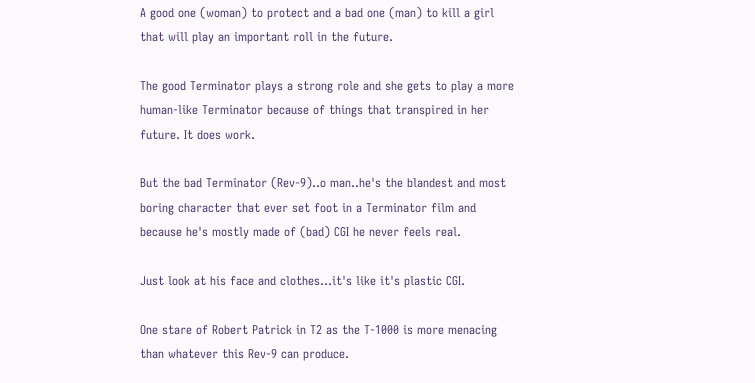A good one (woman) to protect and a bad one (man) to kill a girl that will play an important roll in the future.

The good Terminator plays a strong role and she gets to play a more human-like Terminator because of things that transpired in her future. It does work.

But the bad Terminator (Rev-9)..o man..he's the blandest and most boring character that ever set foot in a Terminator film and because he's mostly made of (bad) CGI he never feels real.

Just look at his face and clothes...it's like it's plastic CGI.

One stare of Robert Patrick in T2 as the T-1000 is more menacing than whatever this Rev-9 can produce.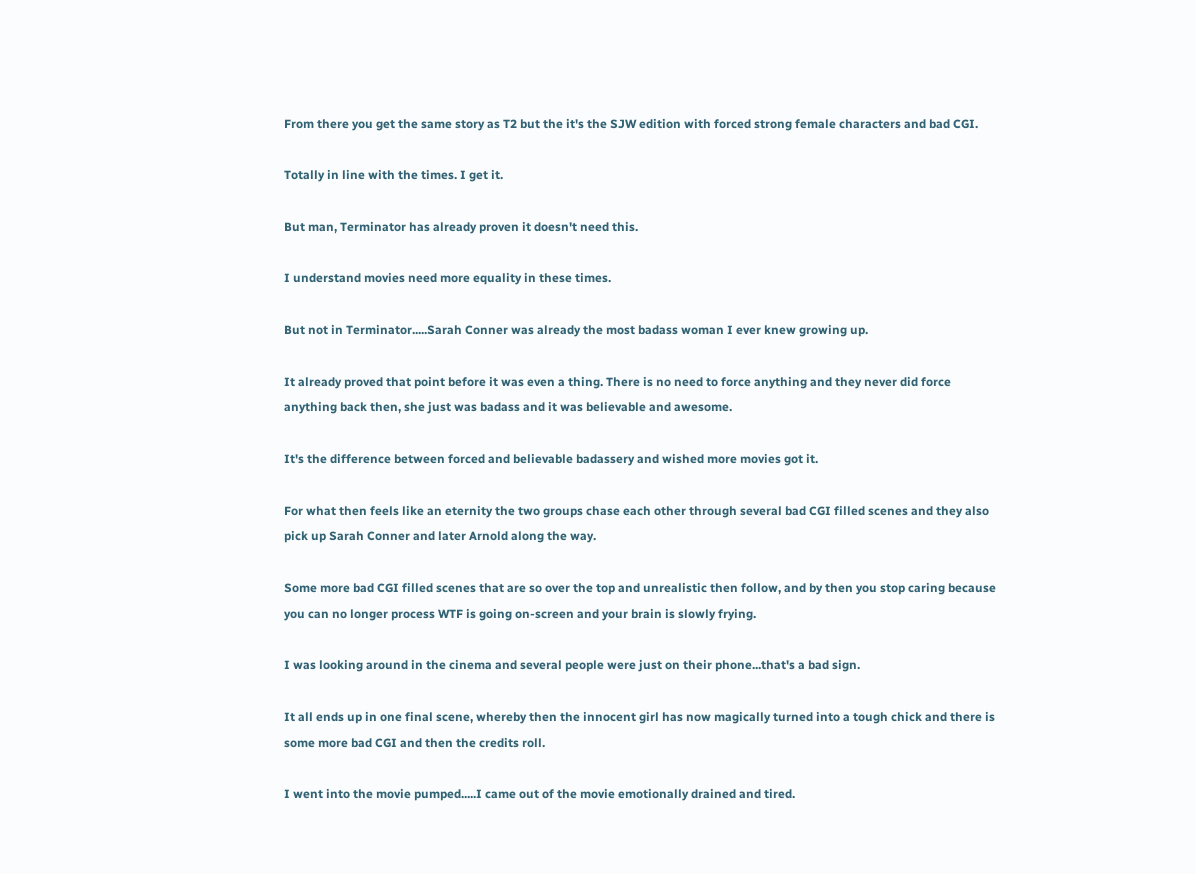From there you get the same story as T2 but the it's the SJW edition with forced strong female characters and bad CGI.

Totally in line with the times. I get it.

But man, Terminator has already proven it doesn't need this.

I understand movies need more equality in these times.

But not in Terminator.....Sarah Conner was already the most badass woman I ever knew growing up.

It already proved that point before it was even a thing. There is no need to force anything and they never did force anything back then, she just was badass and it was believable and awesome.

It's the difference between forced and believable badassery and wished more movies got it.

For what then feels like an eternity the two groups chase each other through several bad CGI filled scenes and they also pick up Sarah Conner and later Arnold along the way.

Some more bad CGI filled scenes that are so over the top and unrealistic then follow, and by then you stop caring because you can no longer process WTF is going on-screen and your brain is slowly frying.

I was looking around in the cinema and several people were just on their phone...that's a bad sign.

It all ends up in one final scene, whereby then the innocent girl has now magically turned into a tough chick and there is some more bad CGI and then the credits roll.

I went into the movie pumped.....I came out of the movie emotionally drained and tired.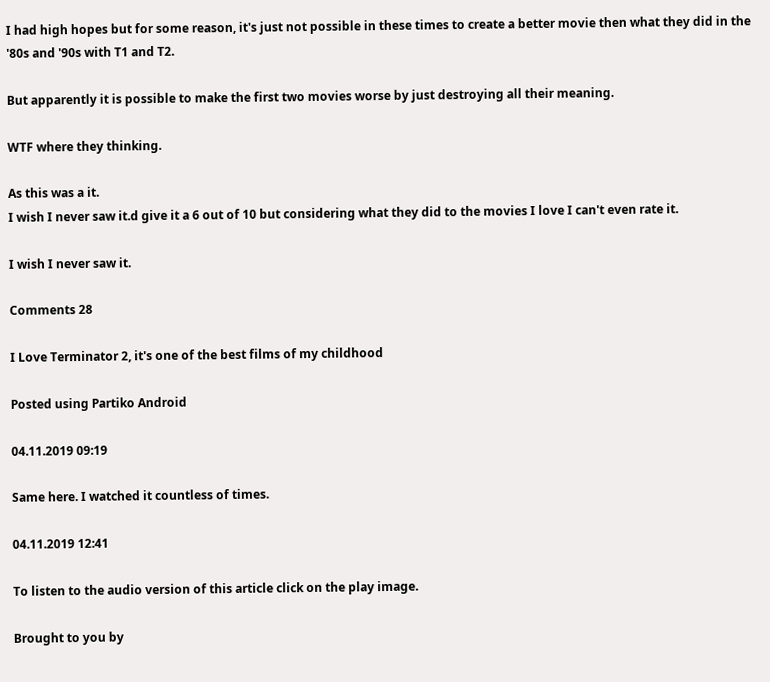I had high hopes but for some reason, it's just not possible in these times to create a better movie then what they did in the '80s and '90s with T1 and T2.

But apparently it is possible to make the first two movies worse by just destroying all their meaning.

WTF where they thinking.

As this was a it.
I wish I never saw it.d give it a 6 out of 10 but considering what they did to the movies I love I can't even rate it.

I wish I never saw it.

Comments 28

I Love Terminator 2, it's one of the best films of my childhood

Posted using Partiko Android

04.11.2019 09:19

Same here. I watched it countless of times.

04.11.2019 12:41

To listen to the audio version of this article click on the play image.

Brought to you by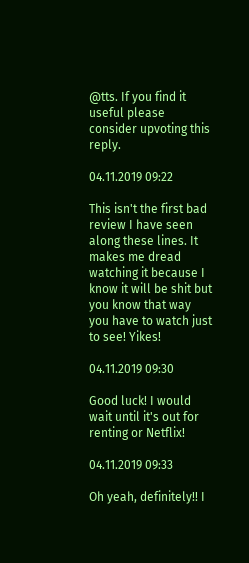@tts. If you find it useful please consider upvoting this reply.

04.11.2019 09:22

This isn't the first bad review I have seen along these lines. It makes me dread watching it because I know it will be shit but you know that way you have to watch just to see! Yikes!

04.11.2019 09:30

Good luck! I would wait until it's out for renting or Netflix!

04.11.2019 09:33

Oh yeah, definitely!! I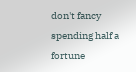don't fancy spending half a fortune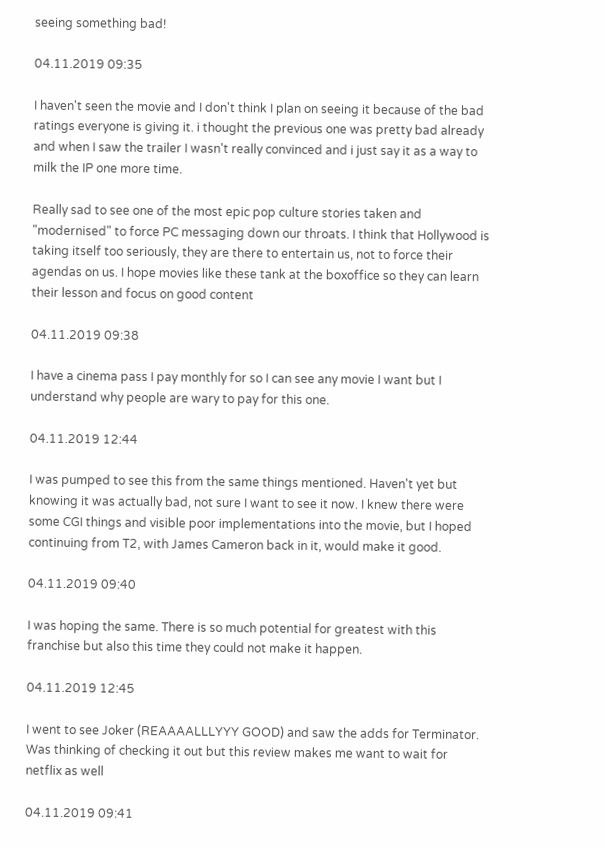seeing something bad!

04.11.2019 09:35

I haven't seen the movie and I don't think I plan on seeing it because of the bad ratings everyone is giving it. i thought the previous one was pretty bad already and when I saw the trailer I wasn't really convinced and i just say it as a way to milk the IP one more time.

Really sad to see one of the most epic pop culture stories taken and "modernised" to force PC messaging down our throats. I think that Hollywood is taking itself too seriously, they are there to entertain us, not to force their agendas on us. I hope movies like these tank at the boxoffice so they can learn their lesson and focus on good content

04.11.2019 09:38

I have a cinema pass I pay monthly for so I can see any movie I want but I understand why people are wary to pay for this one.

04.11.2019 12:44

I was pumped to see this from the same things mentioned. Haven't yet but knowing it was actually bad, not sure I want to see it now. I knew there were some CGI things and visible poor implementations into the movie, but I hoped continuing from T2, with James Cameron back in it, would make it good.

04.11.2019 09:40

I was hoping the same. There is so much potential for greatest with this franchise but also this time they could not make it happen.

04.11.2019 12:45

I went to see Joker (REAAAALLLYYY GOOD) and saw the adds for Terminator. Was thinking of checking it out but this review makes me want to wait for netflix as well

04.11.2019 09:41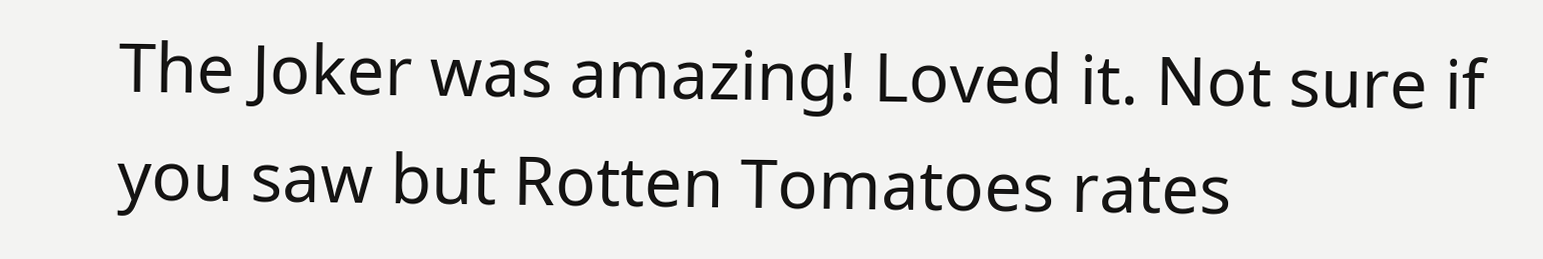The Joker was amazing! Loved it. Not sure if you saw but Rotten Tomatoes rates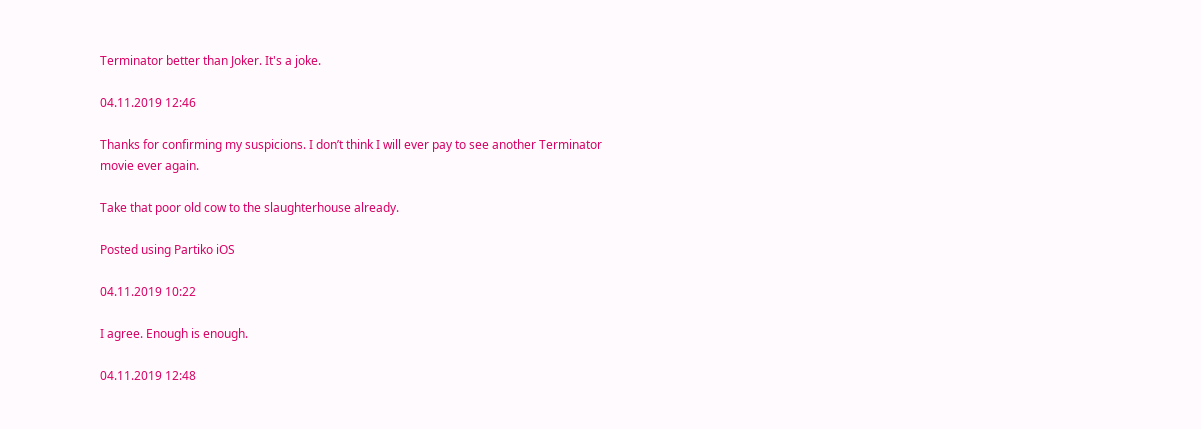Terminator better than Joker. It's a joke.

04.11.2019 12:46

Thanks for confirming my suspicions. I don’t think I will ever pay to see another Terminator movie ever again.

Take that poor old cow to the slaughterhouse already.

Posted using Partiko iOS

04.11.2019 10:22

I agree. Enough is enough.

04.11.2019 12:48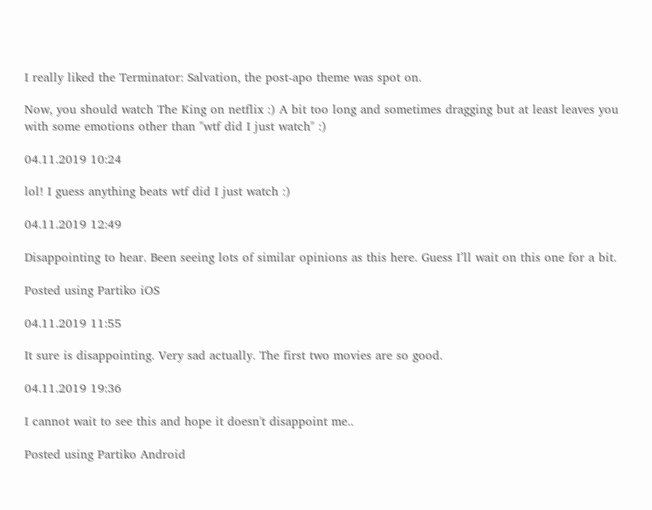I really liked the Terminator: Salvation, the post-apo theme was spot on.

Now, you should watch The King on netflix :) A bit too long and sometimes dragging but at least leaves you with some emotions other than "wtf did I just watch" :)

04.11.2019 10:24

lol! I guess anything beats wtf did I just watch :)

04.11.2019 12:49

Disappointing to hear. Been seeing lots of similar opinions as this here. Guess I’ll wait on this one for a bit.

Posted using Partiko iOS

04.11.2019 11:55

It sure is disappointing. Very sad actually. The first two movies are so good.

04.11.2019 19:36

I cannot wait to see this and hope it doesn't disappoint me..

Posted using Partiko Android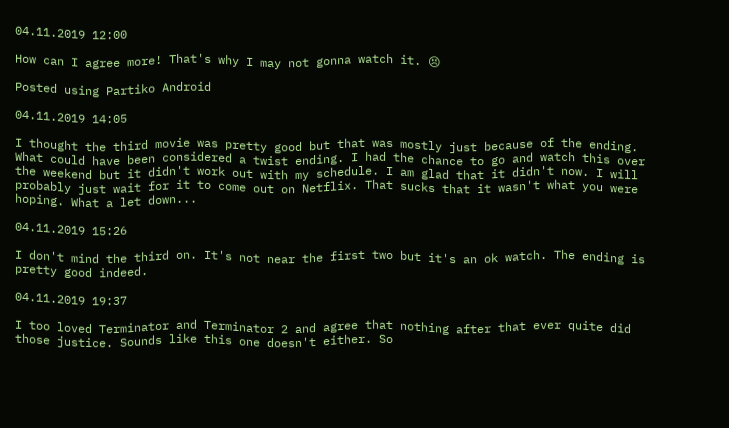04.11.2019 12:00

How can I agree more! That's why I may not gonna watch it. 😣

Posted using Partiko Android

04.11.2019 14:05

I thought the third movie was pretty good but that was mostly just because of the ending. What could have been considered a twist ending. I had the chance to go and watch this over the weekend but it didn't work out with my schedule. I am glad that it didn't now. I will probably just wait for it to come out on Netflix. That sucks that it wasn't what you were hoping. What a let down...

04.11.2019 15:26

I don't mind the third on. It's not near the first two but it's an ok watch. The ending is pretty good indeed.

04.11.2019 19:37

I too loved Terminator and Terminator 2 and agree that nothing after that ever quite did those justice. Sounds like this one doesn't either. So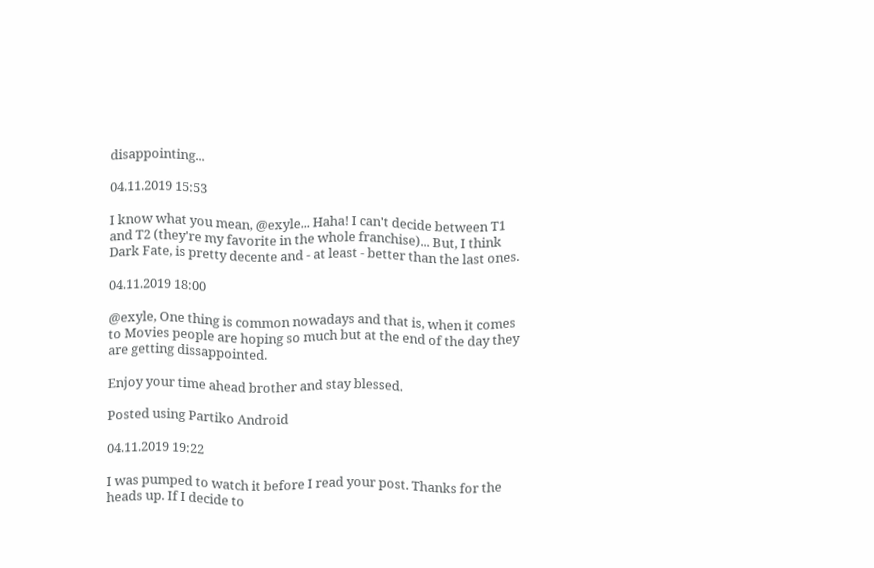disappointing...

04.11.2019 15:53

I know what you mean, @exyle... Haha! I can't decide between T1 and T2 (they're my favorite in the whole franchise)... But, I think Dark Fate, is pretty decente and - at least - better than the last ones.

04.11.2019 18:00

@exyle, One thing is common nowadays and that is, when it comes to Movies people are hoping so much but at the end of the day they are getting dissappointed.

Enjoy your time ahead brother and stay blessed.

Posted using Partiko Android

04.11.2019 19:22

I was pumped to watch it before I read your post. Thanks for the heads up. If I decide to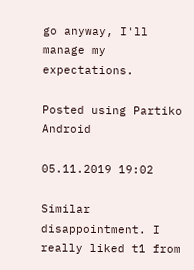go anyway, I'll manage my expectations.

Posted using Partiko Android

05.11.2019 19:02

Similar disappointment. I really liked t1 from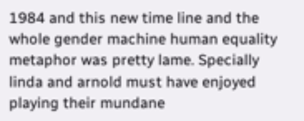1984 and this new time line and the whole gender machine human equality metaphor was pretty lame. Specially linda and arnold must have enjoyed playing their mundane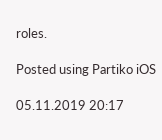roles.

Posted using Partiko iOS

05.11.2019 20:17